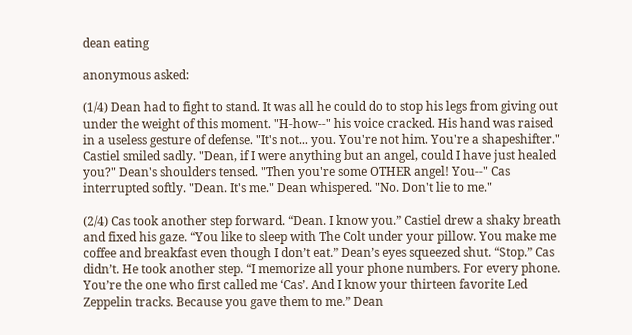dean eating

anonymous asked:

(1/4) Dean had to fight to stand. It was all he could do to stop his legs from giving out under the weight of this moment. "H-how--" his voice cracked. His hand was raised in a useless gesture of defense. "It's not... you. You're not him. You're a shapeshifter." Castiel smiled sadly. "Dean, if I were anything but an angel, could I have just healed you?" Dean's shoulders tensed. "Then you're some OTHER angel! You--" Cas interrupted softly. "Dean. It's me." Dean whispered. "No. Don't lie to me."

(2/4) Cas took another step forward. “Dean. I know you.” Castiel drew a shaky breath and fixed his gaze. “You like to sleep with The Colt under your pillow. You make me coffee and breakfast even though I don’t eat.” Dean’s eyes squeezed shut. “Stop.” Cas didn’t. He took another step. “I memorize all your phone numbers. For every phone. You’re the one who first called me ‘Cas’. And I know your thirteen favorite Led Zeppelin tracks. Because you gave them to me.” Dean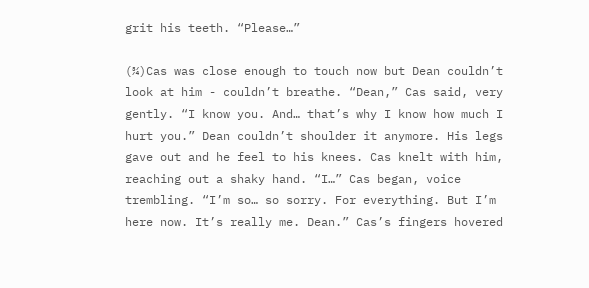grit his teeth. “Please…”

(¾)Cas was close enough to touch now but Dean couldn’t look at him - couldn’t breathe. “Dean,” Cas said, very gently. “I know you. And… that’s why I know how much I hurt you.” Dean couldn’t shoulder it anymore. His legs gave out and he feel to his knees. Cas knelt with him, reaching out a shaky hand. “I…” Cas began, voice trembling. “I’m so… so sorry. For everything. But I’m here now. It’s really me. Dean.” Cas’s fingers hovered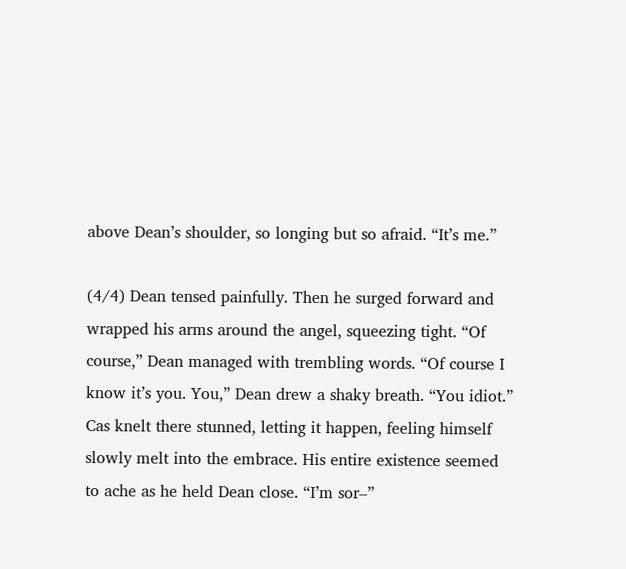above Dean’s shoulder, so longing but so afraid. “It’s me.”

(4/4) Dean tensed painfully. Then he surged forward and wrapped his arms around the angel, squeezing tight. “Of course,” Dean managed with trembling words. “Of course I know it’s you. You,” Dean drew a shaky breath. “You idiot.” Cas knelt there stunned, letting it happen, feeling himself slowly melt into the embrace. His entire existence seemed to ache as he held Dean close. “I’m sor–”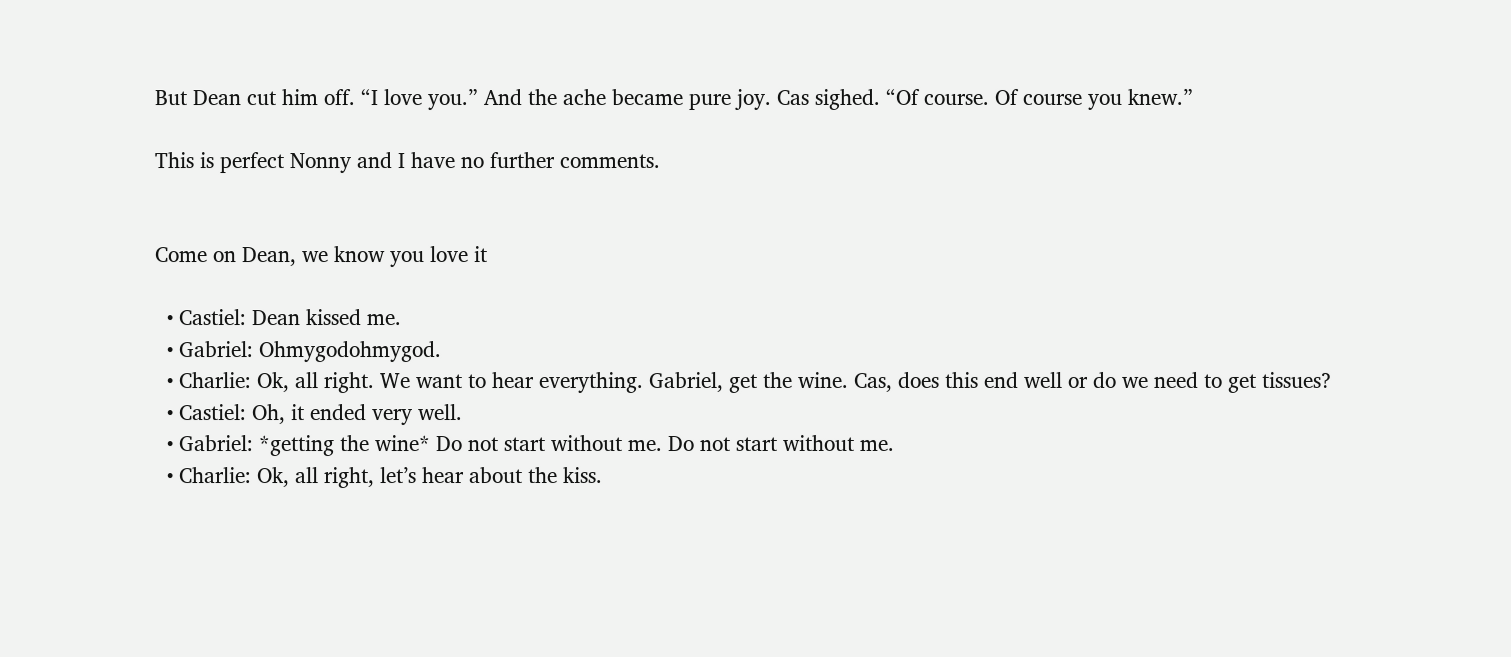But Dean cut him off. “I love you.” And the ache became pure joy. Cas sighed. “Of course. Of course you knew.”

This is perfect Nonny and I have no further comments.


Come on Dean, we know you love it

  • Castiel: Dean kissed me.
  • Gabriel: Ohmygodohmygod.
  • Charlie: Ok, all right. We want to hear everything. Gabriel, get the wine. Cas, does this end well or do we need to get tissues?
  • Castiel: Oh, it ended very well.
  • Gabriel: *getting the wine* Do not start without me. Do not start without me.
  • Charlie: Ok, all right, let’s hear about the kiss.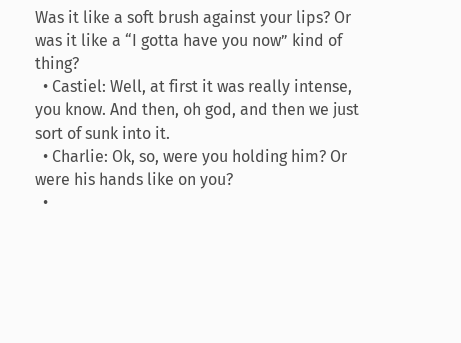Was it like a soft brush against your lips? Or was it like a “I gotta have you now” kind of thing?
  • Castiel: Well, at first it was really intense, you know. And then, oh god, and then we just sort of sunk into it.
  • Charlie: Ok, so, were you holding him? Or were his hands like on you?
  •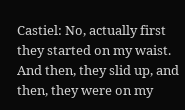Castiel: No, actually first they started on my waist. And then, they slid up, and then, they were on my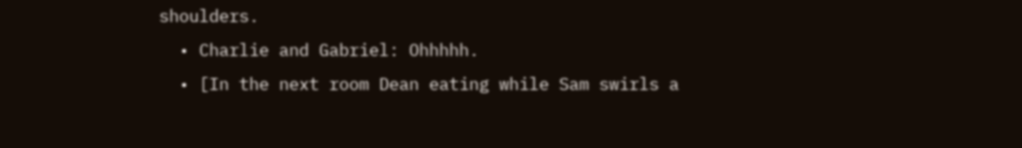shoulders.
  • Charlie and Gabriel: Ohhhhh.
  • [In the next room Dean eating while Sam swirls a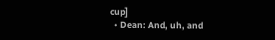cup]
  • Dean: And, uh, and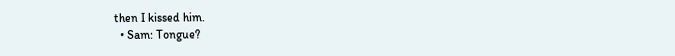then I kissed him.
  • Sam: Tongue?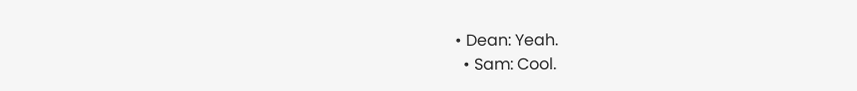• Dean: Yeah.
  • Sam: Cool.